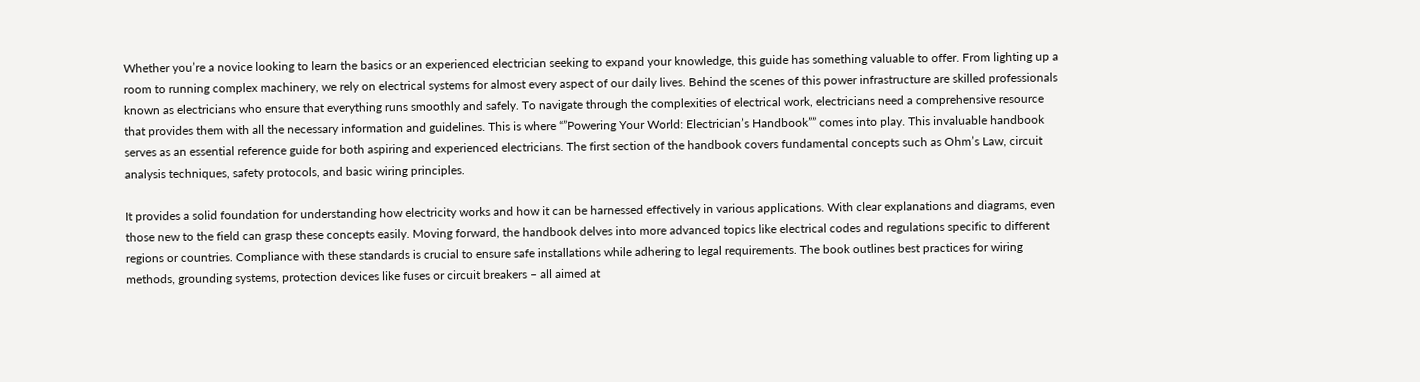Whether you’re a novice looking to learn the basics or an experienced electrician seeking to expand your knowledge, this guide has something valuable to offer. From lighting up a room to running complex machinery, we rely on electrical systems for almost every aspect of our daily lives. Behind the scenes of this power infrastructure are skilled professionals known as electricians who ensure that everything runs smoothly and safely. To navigate through the complexities of electrical work, electricians need a comprehensive resource that provides them with all the necessary information and guidelines. This is where “”Powering Your World: Electrician’s Handbook”” comes into play. This invaluable handbook serves as an essential reference guide for both aspiring and experienced electricians. The first section of the handbook covers fundamental concepts such as Ohm’s Law, circuit analysis techniques, safety protocols, and basic wiring principles.

It provides a solid foundation for understanding how electricity works and how it can be harnessed effectively in various applications. With clear explanations and diagrams, even those new to the field can grasp these concepts easily. Moving forward, the handbook delves into more advanced topics like electrical codes and regulations specific to different regions or countries. Compliance with these standards is crucial to ensure safe installations while adhering to legal requirements. The book outlines best practices for wiring methods, grounding systems, protection devices like fuses or circuit breakers – all aimed at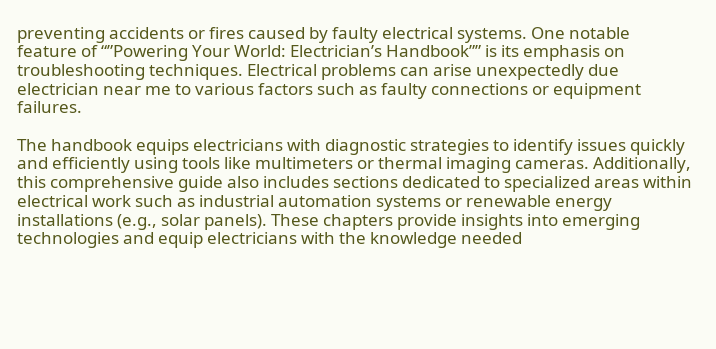preventing accidents or fires caused by faulty electrical systems. One notable feature of “”Powering Your World: Electrician’s Handbook”” is its emphasis on troubleshooting techniques. Electrical problems can arise unexpectedly due electrician near me to various factors such as faulty connections or equipment failures.

The handbook equips electricians with diagnostic strategies to identify issues quickly and efficiently using tools like multimeters or thermal imaging cameras. Additionally, this comprehensive guide also includes sections dedicated to specialized areas within electrical work such as industrial automation systems or renewable energy installations (e.g., solar panels). These chapters provide insights into emerging technologies and equip electricians with the knowledge needed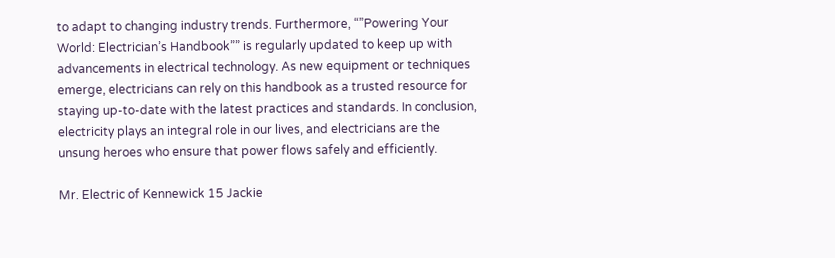to adapt to changing industry trends. Furthermore, “”Powering Your World: Electrician’s Handbook”” is regularly updated to keep up with advancements in electrical technology. As new equipment or techniques emerge, electricians can rely on this handbook as a trusted resource for staying up-to-date with the latest practices and standards. In conclusion, electricity plays an integral role in our lives, and electricians are the unsung heroes who ensure that power flows safely and efficiently.

Mr. Electric of Kennewick 15 Jackie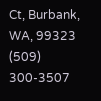Ct, Burbank, WA, 99323 (509) 300-3507